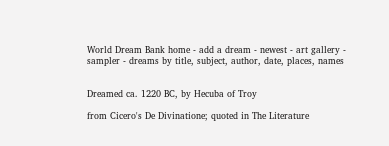World Dream Bank home - add a dream - newest - art gallery - sampler - dreams by title, subject, author, date, places, names


Dreamed ca. 1220 BC, by Hecuba of Troy

from Cicero's De Divinatione; quoted in The Literature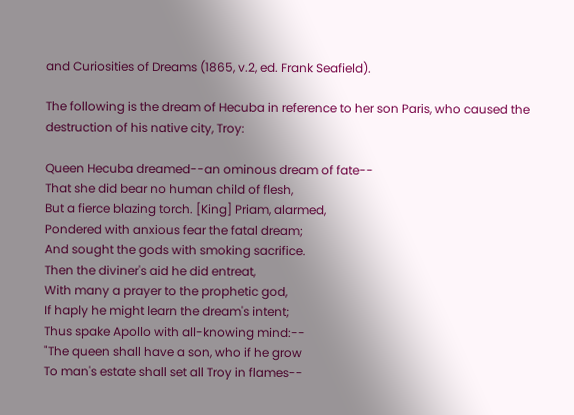and Curiosities of Dreams (1865, v.2, ed. Frank Seafield).

The following is the dream of Hecuba in reference to her son Paris, who caused the destruction of his native city, Troy:

Queen Hecuba dreamed--an ominous dream of fate--
That she did bear no human child of flesh,
But a fierce blazing torch. [King] Priam, alarmed,
Pondered with anxious fear the fatal dream;
And sought the gods with smoking sacrifice.
Then the diviner's aid he did entreat,
With many a prayer to the prophetic god,
If haply he might learn the dream's intent;
Thus spake Apollo with all-knowing mind:--
"The queen shall have a son, who if he grow
To man's estate shall set all Troy in flames--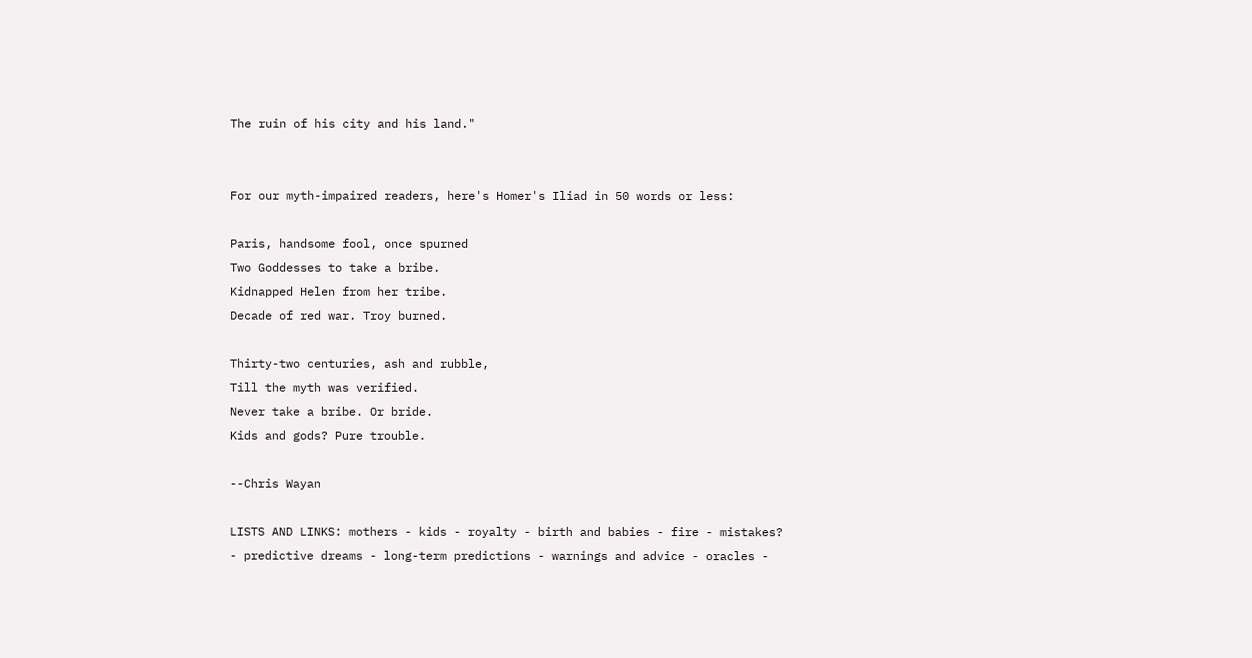The ruin of his city and his land."


For our myth-impaired readers, here's Homer's Iliad in 50 words or less:

Paris, handsome fool, once spurned
Two Goddesses to take a bribe.
Kidnapped Helen from her tribe.
Decade of red war. Troy burned.

Thirty-two centuries, ash and rubble,
Till the myth was verified.
Never take a bribe. Or bride.
Kids and gods? Pure trouble.

--Chris Wayan

LISTS AND LINKS: mothers - kids - royalty - birth and babies - fire - mistakes? - predictive dreams - long-term predictions - warnings and advice - oracles -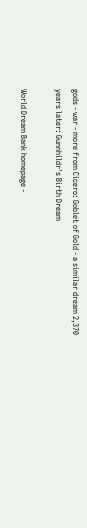gods - war - more from Cicero: Goblet of Gold - a similar dream 2,370 years later: Gunnhildr's Birth Dream

World Dream Bank homepage -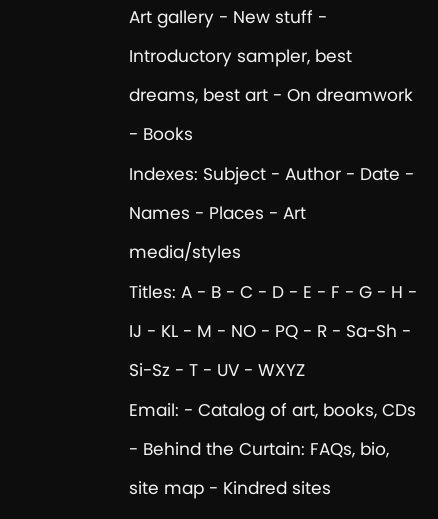Art gallery - New stuff - Introductory sampler, best dreams, best art - On dreamwork - Books
Indexes: Subject - Author - Date - Names - Places - Art media/styles
Titles: A - B - C - D - E - F - G - H - IJ - KL - M - NO - PQ - R - Sa-Sh - Si-Sz - T - UV - WXYZ
Email: - Catalog of art, books, CDs - Behind the Curtain: FAQs, bio, site map - Kindred sites